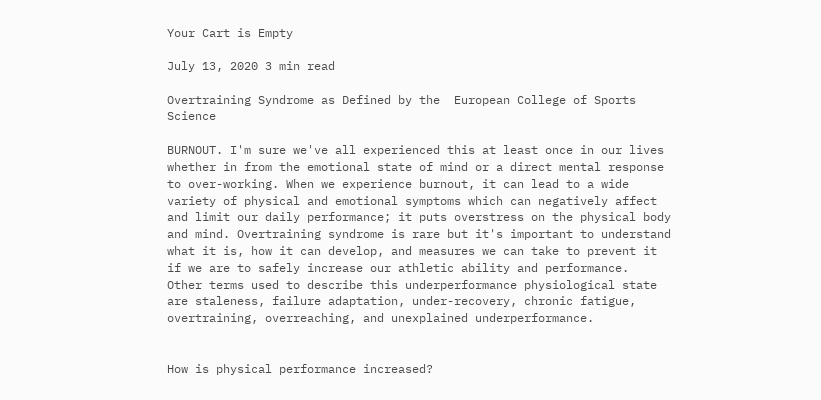Your Cart is Empty

July 13, 2020 3 min read

Overtraining Syndrome as Defined by the  European College of Sports Science

BURNOUT. I'm sure we've all experienced this at least once in our lives whether in from the emotional state of mind or a direct mental response to over-working. When we experience burnout, it can lead to a wide variety of physical and emotional symptoms which can negatively affect and limit our daily performance; it puts overstress on the physical body and mind. Overtraining syndrome is rare but it's important to understand what it is, how it can develop, and measures we can take to prevent it if we are to safely increase our athletic ability and performance.
Other terms used to describe this underperformance physiological state are staleness, failure adaptation, under-recovery, chronic fatigue, overtraining, overreaching, and unexplained underperformance.


How is physical performance increased?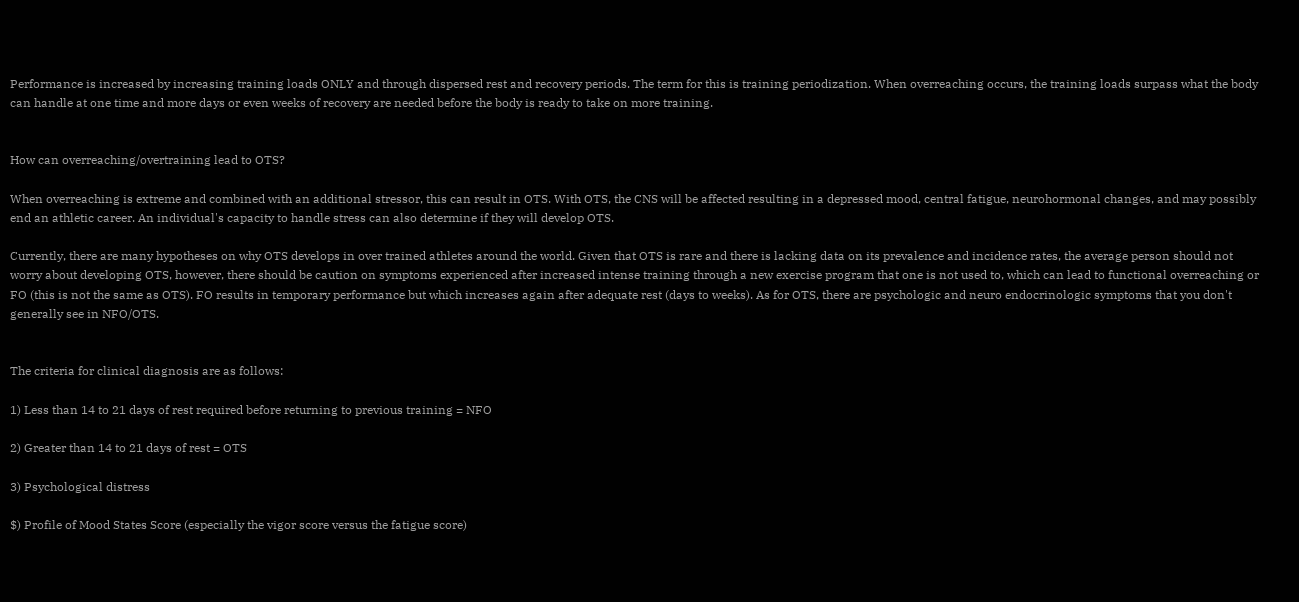Performance is increased by increasing training loads ONLY and through dispersed rest and recovery periods. The term for this is training periodization. When overreaching occurs, the training loads surpass what the body can handle at one time and more days or even weeks of recovery are needed before the body is ready to take on more training.


How can overreaching/overtraining lead to OTS?

When overreaching is extreme and combined with an additional stressor, this can result in OTS. With OTS, the CNS will be affected resulting in a depressed mood, central fatigue, neurohormonal changes, and may possibly end an athletic career. An individual's capacity to handle stress can also determine if they will develop OTS.

Currently, there are many hypotheses on why OTS develops in over trained athletes around the world. Given that OTS is rare and there is lacking data on its prevalence and incidence rates, the average person should not worry about developing OTS, however, there should be caution on symptoms experienced after increased intense training through a new exercise program that one is not used to, which can lead to functional overreaching or FO (this is not the same as OTS). FO results in temporary performance but which increases again after adequate rest (days to weeks). As for OTS, there are psychologic and neuro endocrinologic symptoms that you don't generally see in NFO/OTS.


The criteria for clinical diagnosis are as follows:

1) Less than 14 to 21 days of rest required before returning to previous training = NFO

2) Greater than 14 to 21 days of rest = OTS

3) Psychological distress

$) Profile of Mood States Score (especially the vigor score versus the fatigue score)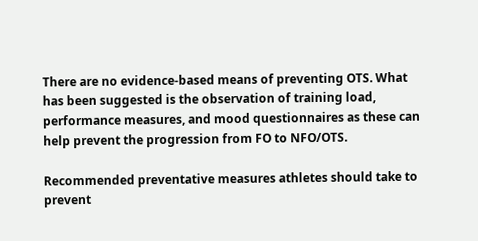There are no evidence-based means of preventing OTS. What has been suggested is the observation of training load, performance measures, and mood questionnaires as these can help prevent the progression from FO to NFO/OTS.

Recommended preventative measures athletes should take to prevent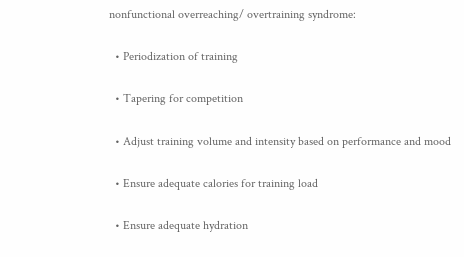nonfunctional overreaching/ overtraining syndrome:

  • Periodization of training

  • Tapering for competition

  • Adjust training volume and intensity based on performance and mood

  • Ensure adequate calories for training load

  • Ensure adequate hydration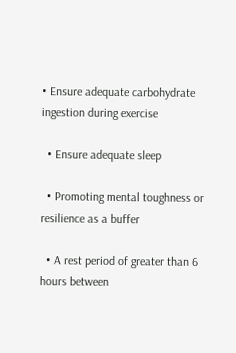• Ensure adequate carbohydrate ingestion during exercise

  • Ensure adequate sleep

  • Promoting mental toughness or resilience as a buffer

  • A rest period of greater than 6 hours between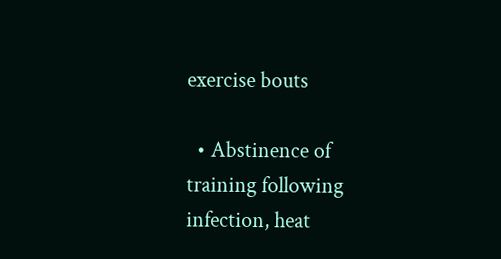exercise bouts

  • Abstinence of training following infection, heat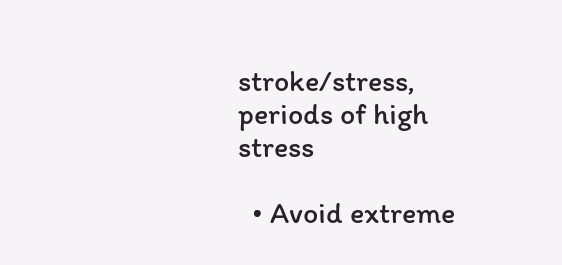stroke/stress, periods of high stress

  • Avoid extreme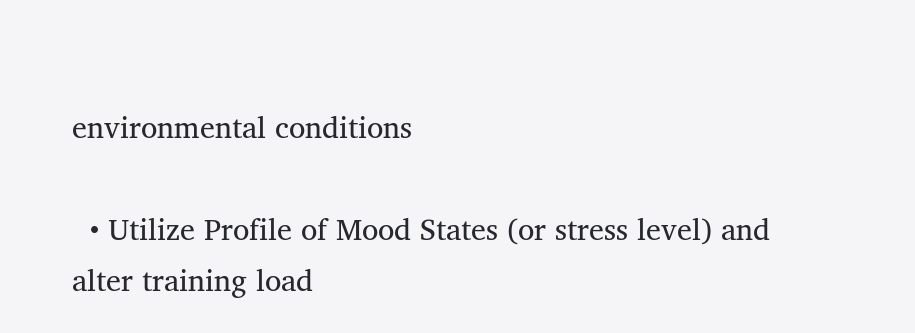environmental conditions

  • Utilize Profile of Mood States (or stress level) and alter training load